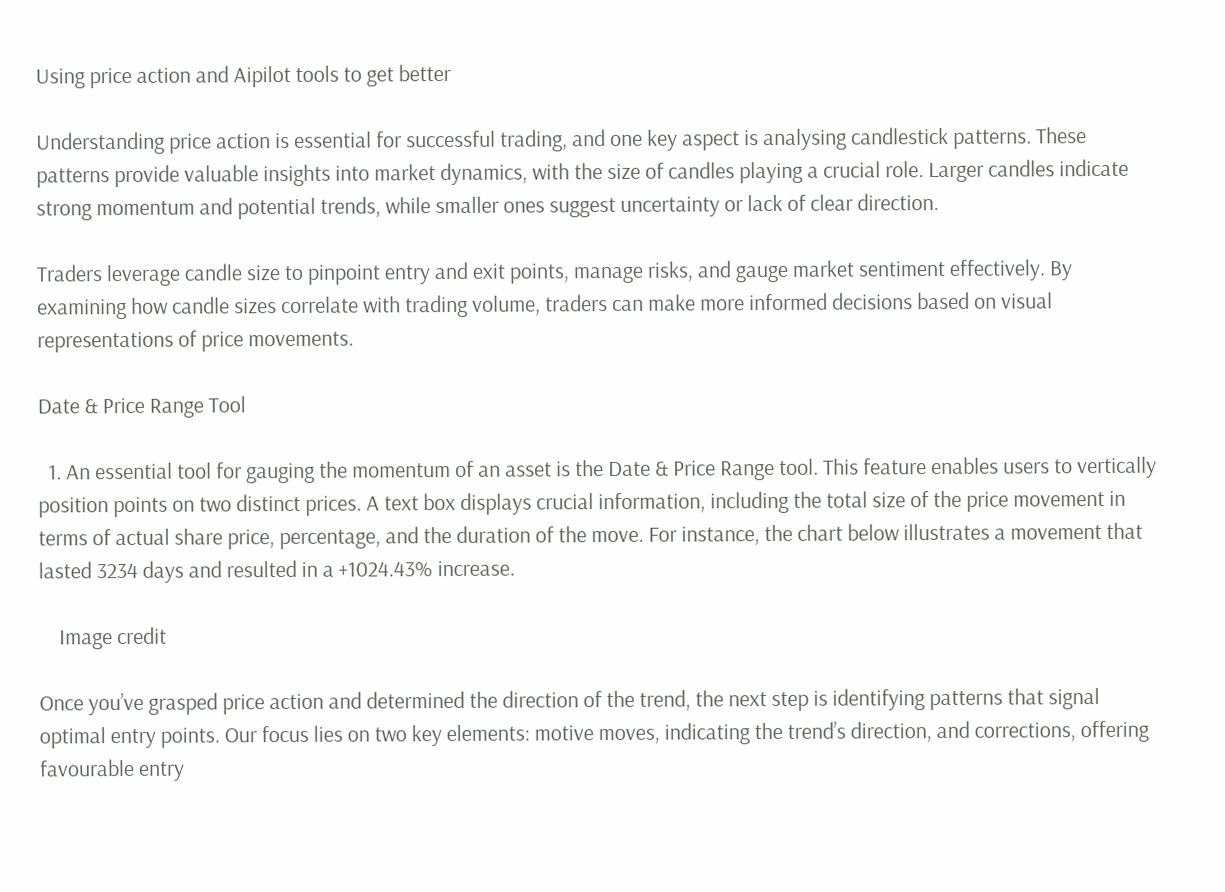Using price action and Aipilot tools to get better

Understanding price action is essential for successful trading, and one key aspect is analysing candlestick patterns. These patterns provide valuable insights into market dynamics, with the size of candles playing a crucial role. Larger candles indicate strong momentum and potential trends, while smaller ones suggest uncertainty or lack of clear direction.

Traders leverage candle size to pinpoint entry and exit points, manage risks, and gauge market sentiment effectively. By examining how candle sizes correlate with trading volume, traders can make more informed decisions based on visual representations of price movements.

Date & Price Range Tool

  1. An essential tool for gauging the momentum of an asset is the Date & Price Range tool. This feature enables users to vertically position points on two distinct prices. A text box displays crucial information, including the total size of the price movement in terms of actual share price, percentage, and the duration of the move. For instance, the chart below illustrates a movement that lasted 3234 days and resulted in a +1024.43% increase.

    Image credit

Once you’ve grasped price action and determined the direction of the trend, the next step is identifying patterns that signal optimal entry points. Our focus lies on two key elements: motive moves, indicating the trend’s direction, and corrections, offering favourable entry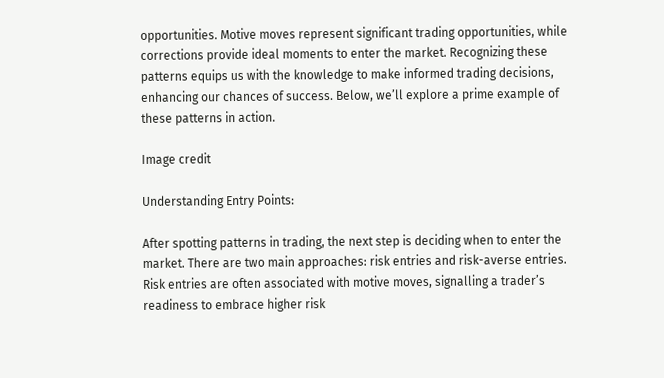opportunities. Motive moves represent significant trading opportunities, while corrections provide ideal moments to enter the market. Recognizing these patterns equips us with the knowledge to make informed trading decisions, enhancing our chances of success. Below, we’ll explore a prime example of these patterns in action.

Image credit

Understanding Entry Points:

After spotting patterns in trading, the next step is deciding when to enter the market. There are two main approaches: risk entries and risk-averse entries. Risk entries are often associated with motive moves, signalling a trader’s readiness to embrace higher risk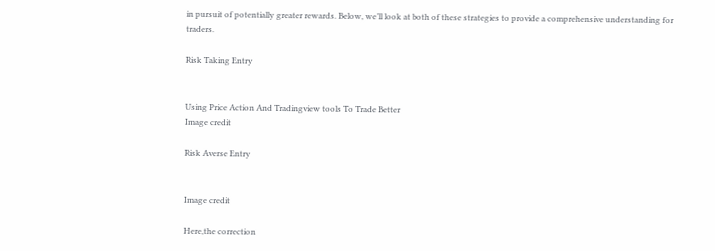in pursuit of potentially greater rewards. Below, we’ll look at both of these strategies to provide a comprehensive understanding for traders.

Risk Taking Entry


Using Price Action And Tradingview tools To Trade Better
Image credit

Risk Averse Entry


Image credit

Here,the correction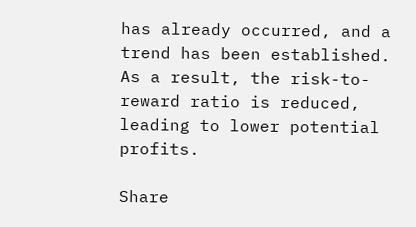has already occurred, and a trend has been established. As a result, the risk-to-reward ratio is reduced, leading to lower potential profits.

Share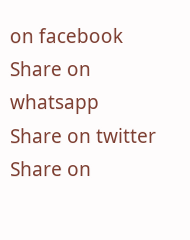on facebook
Share on whatsapp
Share on twitter
Share on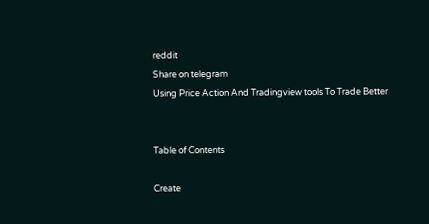reddit
Share on telegram
Using Price Action And Tradingview tools To Trade Better


Table of Contents

Create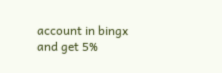account in bingx and get 5%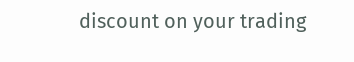discount on your trading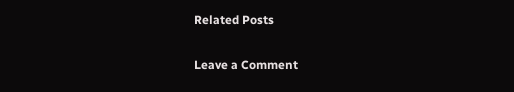Related Posts

Leave a Comment